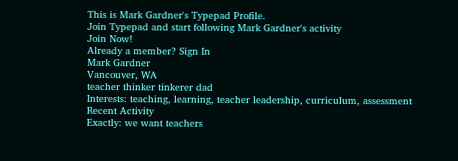This is Mark Gardner's Typepad Profile.
Join Typepad and start following Mark Gardner's activity
Join Now!
Already a member? Sign In
Mark Gardner
Vancouver, WA
teacher thinker tinkerer dad
Interests: teaching, learning, teacher leadership, curriculum, assessment
Recent Activity
Exactly: we want teachers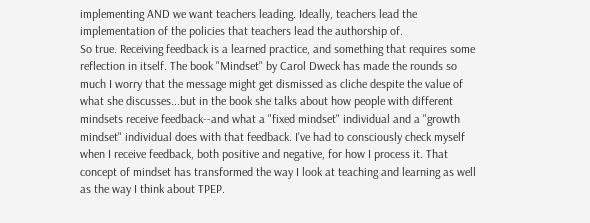implementing AND we want teachers leading. Ideally, teachers lead the implementation of the policies that teachers lead the authorship of.
So true. Receiving feedback is a learned practice, and something that requires some reflection in itself. The book "Mindset" by Carol Dweck has made the rounds so much I worry that the message might get dismissed as cliche despite the value of what she discusses...but in the book she talks about how people with different mindsets receive feedback--and what a "fixed mindset" individual and a "growth mindset" individual does with that feedback. I've had to consciously check myself when I receive feedback, both positive and negative, for how I process it. That concept of mindset has transformed the way I look at teaching and learning as well as the way I think about TPEP.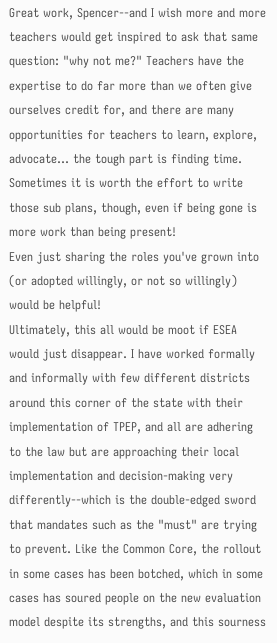Great work, Spencer--and I wish more and more teachers would get inspired to ask that same question: "why not me?" Teachers have the expertise to do far more than we often give ourselves credit for, and there are many opportunities for teachers to learn, explore, advocate... the tough part is finding time. Sometimes it is worth the effort to write those sub plans, though, even if being gone is more work than being present!
Even just sharing the roles you've grown into (or adopted willingly, or not so willingly) would be helpful!
Ultimately, this all would be moot if ESEA would just disappear. I have worked formally and informally with few different districts around this corner of the state with their implementation of TPEP, and all are adhering to the law but are approaching their local implementation and decision-making very differently--which is the double-edged sword that mandates such as the "must" are trying to prevent. Like the Common Core, the rollout in some cases has been botched, which in some cases has soured people on the new evaluation model despite its strengths, and this sourness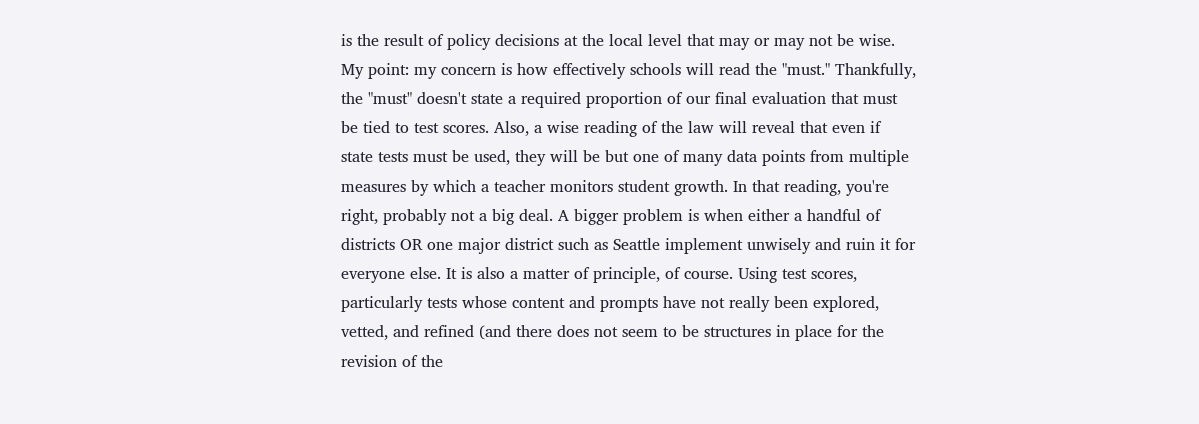is the result of policy decisions at the local level that may or may not be wise. My point: my concern is how effectively schools will read the "must." Thankfully, the "must" doesn't state a required proportion of our final evaluation that must be tied to test scores. Also, a wise reading of the law will reveal that even if state tests must be used, they will be but one of many data points from multiple measures by which a teacher monitors student growth. In that reading, you're right, probably not a big deal. A bigger problem is when either a handful of districts OR one major district such as Seattle implement unwisely and ruin it for everyone else. It is also a matter of principle, of course. Using test scores, particularly tests whose content and prompts have not really been explored, vetted, and refined (and there does not seem to be structures in place for the revision of the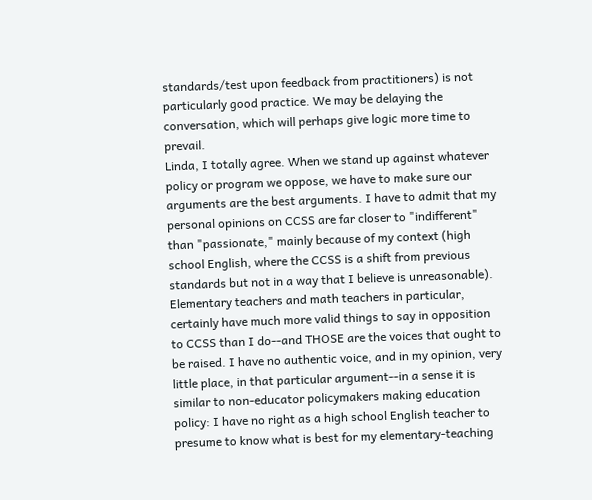standards/test upon feedback from practitioners) is not particularly good practice. We may be delaying the conversation, which will perhaps give logic more time to prevail.
Linda, I totally agree. When we stand up against whatever policy or program we oppose, we have to make sure our arguments are the best arguments. I have to admit that my personal opinions on CCSS are far closer to "indifferent" than "passionate," mainly because of my context (high school English, where the CCSS is a shift from previous standards but not in a way that I believe is unreasonable). Elementary teachers and math teachers in particular, certainly have much more valid things to say in opposition to CCSS than I do--and THOSE are the voices that ought to be raised. I have no authentic voice, and in my opinion, very little place, in that particular argument--in a sense it is similar to non-educator policymakers making education policy: I have no right as a high school English teacher to presume to know what is best for my elementary-teaching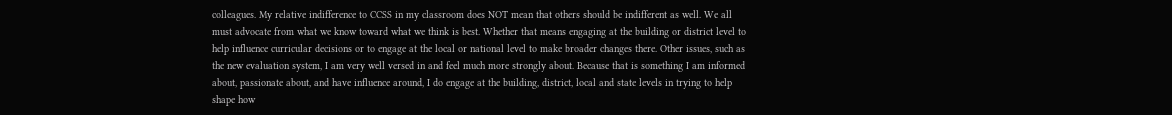colleagues. My relative indifference to CCSS in my classroom does NOT mean that others should be indifferent as well. We all must advocate from what we know toward what we think is best. Whether that means engaging at the building or district level to help influence curricular decisions or to engage at the local or national level to make broader changes there. Other issues, such as the new evaluation system, I am very well versed in and feel much more strongly about. Because that is something I am informed about, passionate about, and have influence around, I do engage at the building, district, local and state levels in trying to help shape how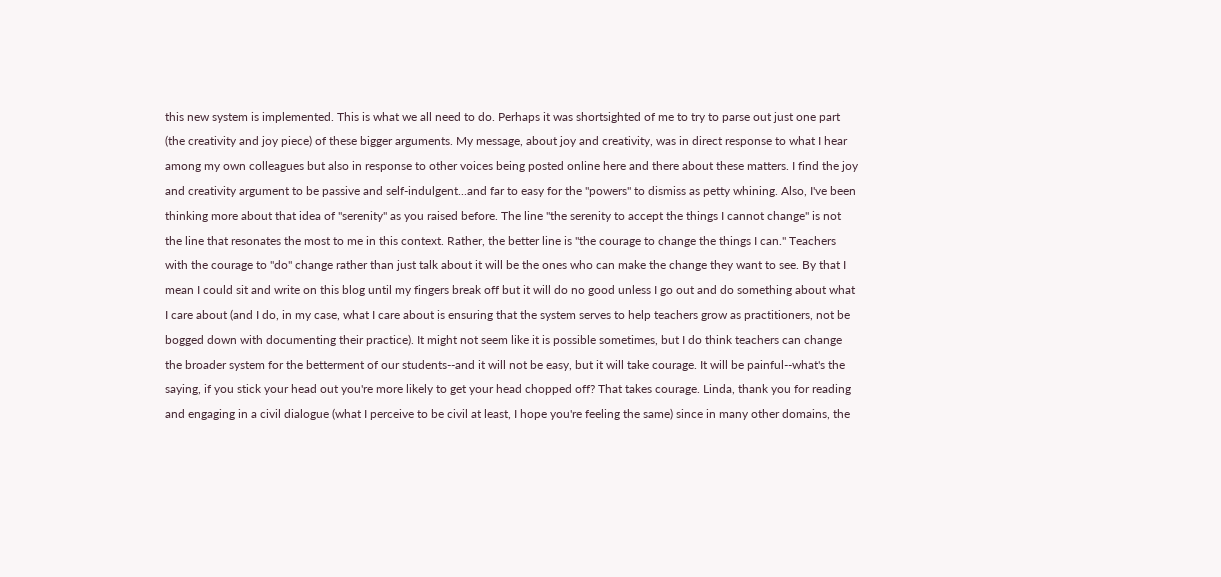this new system is implemented. This is what we all need to do. Perhaps it was shortsighted of me to try to parse out just one part (the creativity and joy piece) of these bigger arguments. My message, about joy and creativity, was in direct response to what I hear among my own colleagues but also in response to other voices being posted online here and there about these matters. I find the joy and creativity argument to be passive and self-indulgent...and far to easy for the "powers" to dismiss as petty whining. Also, I've been thinking more about that idea of "serenity" as you raised before. The line "the serenity to accept the things I cannot change" is not the line that resonates the most to me in this context. Rather, the better line is "the courage to change the things I can." Teachers with the courage to "do" change rather than just talk about it will be the ones who can make the change they want to see. By that I mean I could sit and write on this blog until my fingers break off but it will do no good unless I go out and do something about what I care about (and I do, in my case, what I care about is ensuring that the system serves to help teachers grow as practitioners, not be bogged down with documenting their practice). It might not seem like it is possible sometimes, but I do think teachers can change the broader system for the betterment of our students--and it will not be easy, but it will take courage. It will be painful--what's the saying, if you stick your head out you're more likely to get your head chopped off? That takes courage. Linda, thank you for reading and engaging in a civil dialogue (what I perceive to be civil at least, I hope you're feeling the same) since in many other domains, the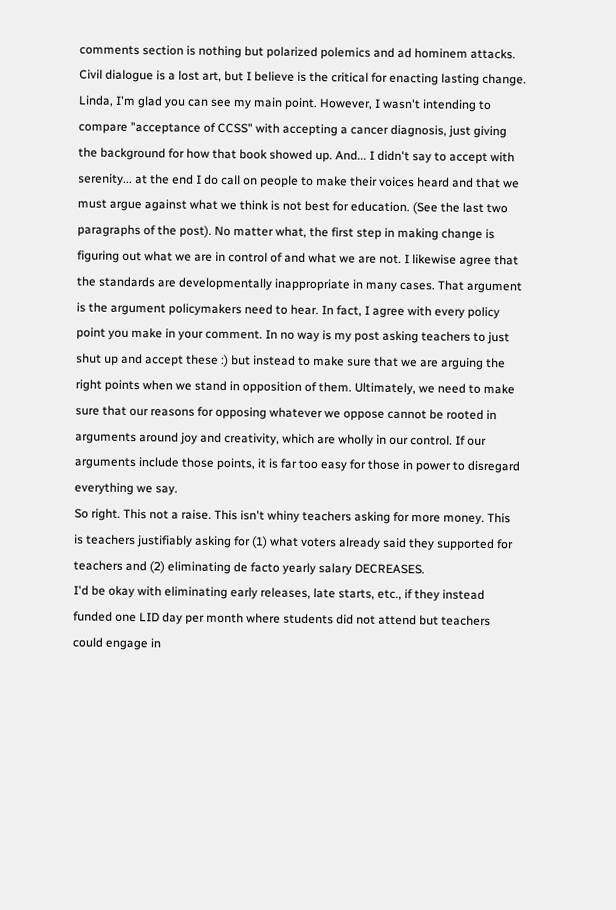comments section is nothing but polarized polemics and ad hominem attacks. Civil dialogue is a lost art, but I believe is the critical for enacting lasting change.
Linda, I'm glad you can see my main point. However, I wasn't intending to compare "acceptance of CCSS" with accepting a cancer diagnosis, just giving the background for how that book showed up. And... I didn't say to accept with serenity... at the end I do call on people to make their voices heard and that we must argue against what we think is not best for education. (See the last two paragraphs of the post). No matter what, the first step in making change is figuring out what we are in control of and what we are not. I likewise agree that the standards are developmentally inappropriate in many cases. That argument is the argument policymakers need to hear. In fact, I agree with every policy point you make in your comment. In no way is my post asking teachers to just shut up and accept these :) but instead to make sure that we are arguing the right points when we stand in opposition of them. Ultimately, we need to make sure that our reasons for opposing whatever we oppose cannot be rooted in arguments around joy and creativity, which are wholly in our control. If our arguments include those points, it is far too easy for those in power to disregard everything we say.
So right. This not a raise. This isn't whiny teachers asking for more money. This is teachers justifiably asking for (1) what voters already said they supported for teachers and (2) eliminating de facto yearly salary DECREASES.
I'd be okay with eliminating early releases, late starts, etc., if they instead funded one LID day per month where students did not attend but teachers could engage in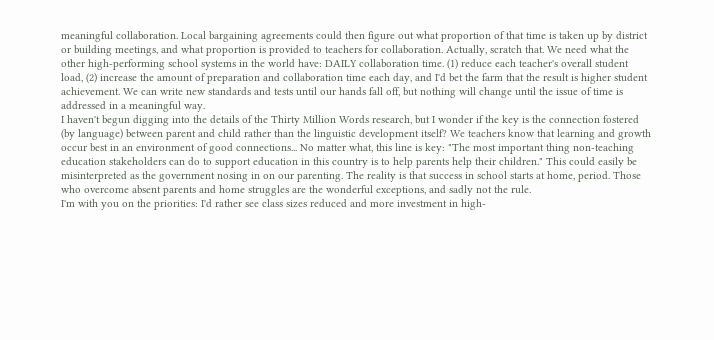meaningful collaboration. Local bargaining agreements could then figure out what proportion of that time is taken up by district or building meetings, and what proportion is provided to teachers for collaboration. Actually, scratch that. We need what the other high-performing school systems in the world have: DAILY collaboration time. (1) reduce each teacher's overall student load, (2) increase the amount of preparation and collaboration time each day, and I'd bet the farm that the result is higher student achievement. We can write new standards and tests until our hands fall off, but nothing will change until the issue of time is addressed in a meaningful way.
I haven't begun digging into the details of the Thirty Million Words research, but I wonder if the key is the connection fostered (by language) between parent and child rather than the linguistic development itself? We teachers know that learning and growth occur best in an environment of good connections... No matter what, this line is key: "The most important thing non-teaching education stakeholders can do to support education in this country is to help parents help their children." This could easily be misinterpreted as the government nosing in on our parenting. The reality is that success in school starts at home, period. Those who overcome absent parents and home struggles are the wonderful exceptions, and sadly not the rule.
I'm with you on the priorities: I'd rather see class sizes reduced and more investment in high-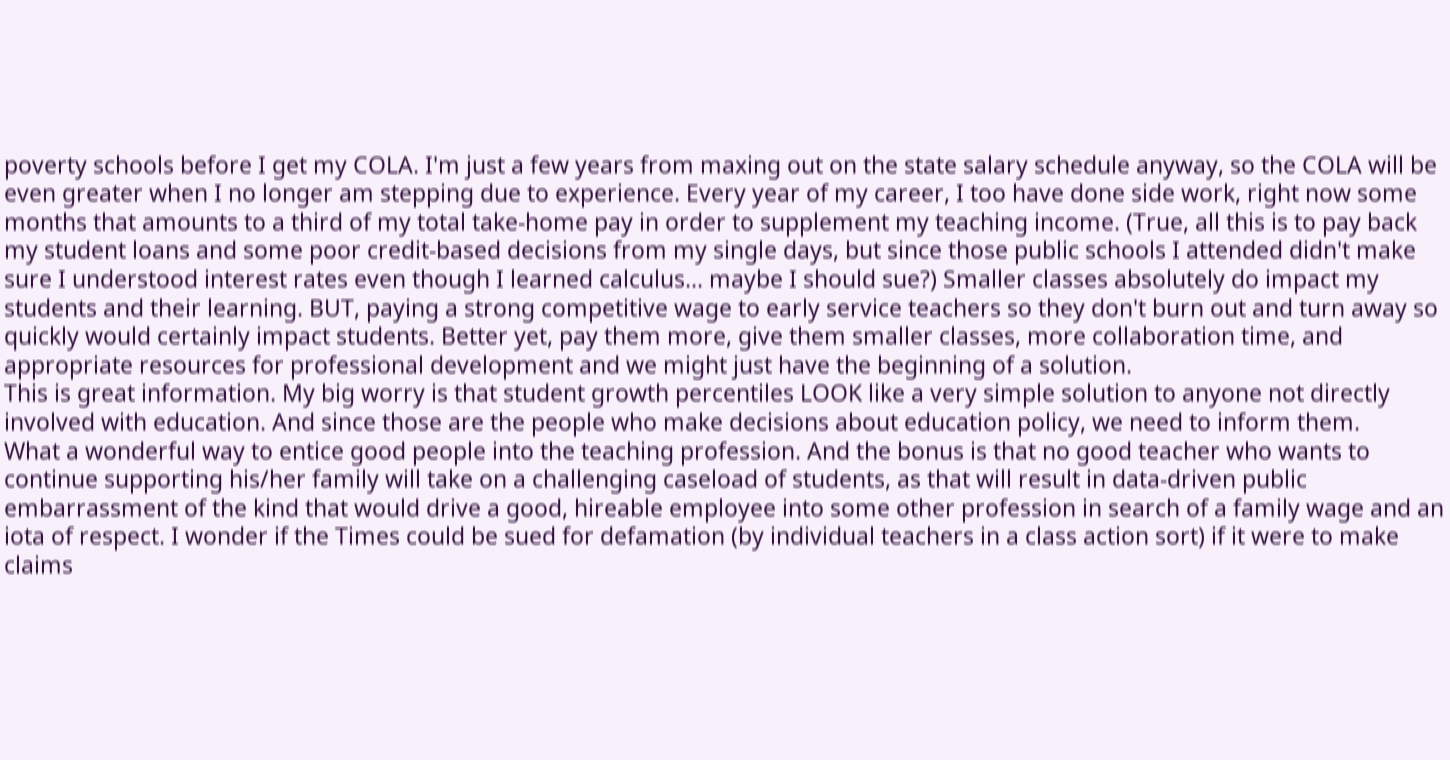poverty schools before I get my COLA. I'm just a few years from maxing out on the state salary schedule anyway, so the COLA will be even greater when I no longer am stepping due to experience. Every year of my career, I too have done side work, right now some months that amounts to a third of my total take-home pay in order to supplement my teaching income. (True, all this is to pay back my student loans and some poor credit-based decisions from my single days, but since those public schools I attended didn't make sure I understood interest rates even though I learned calculus... maybe I should sue?) Smaller classes absolutely do impact my students and their learning. BUT, paying a strong competitive wage to early service teachers so they don't burn out and turn away so quickly would certainly impact students. Better yet, pay them more, give them smaller classes, more collaboration time, and appropriate resources for professional development and we might just have the beginning of a solution.
This is great information. My big worry is that student growth percentiles LOOK like a very simple solution to anyone not directly involved with education. And since those are the people who make decisions about education policy, we need to inform them.
What a wonderful way to entice good people into the teaching profession. And the bonus is that no good teacher who wants to continue supporting his/her family will take on a challenging caseload of students, as that will result in data-driven public embarrassment of the kind that would drive a good, hireable employee into some other profession in search of a family wage and an iota of respect. I wonder if the Times could be sued for defamation (by individual teachers in a class action sort) if it were to make claims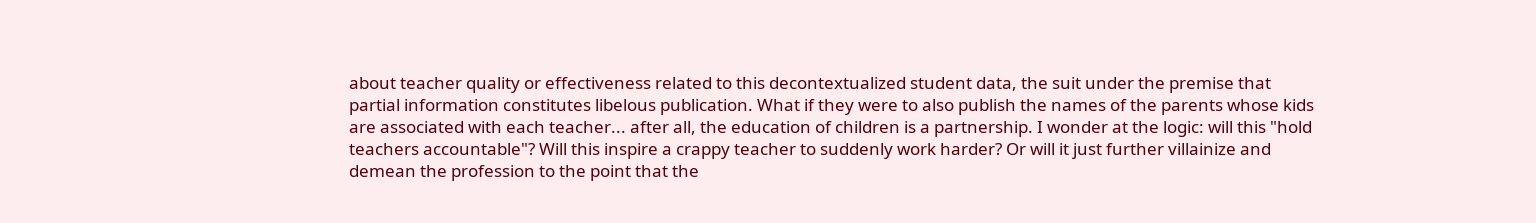about teacher quality or effectiveness related to this decontextualized student data, the suit under the premise that partial information constitutes libelous publication. What if they were to also publish the names of the parents whose kids are associated with each teacher... after all, the education of children is a partnership. I wonder at the logic: will this "hold teachers accountable"? Will this inspire a crappy teacher to suddenly work harder? Or will it just further villainize and demean the profession to the point that the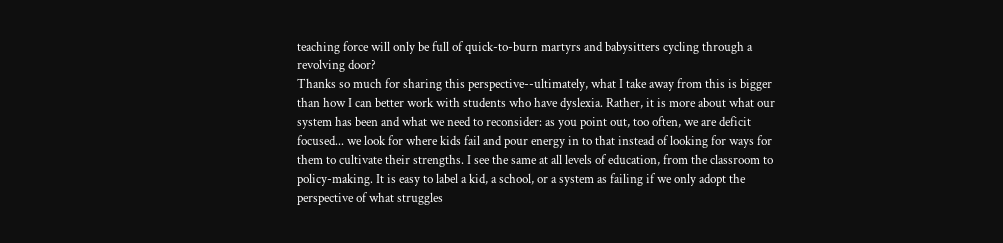teaching force will only be full of quick-to-burn martyrs and babysitters cycling through a revolving door?
Thanks so much for sharing this perspective--ultimately, what I take away from this is bigger than how I can better work with students who have dyslexia. Rather, it is more about what our system has been and what we need to reconsider: as you point out, too often, we are deficit focused... we look for where kids fail and pour energy in to that instead of looking for ways for them to cultivate their strengths. I see the same at all levels of education, from the classroom to policy-making. It is easy to label a kid, a school, or a system as failing if we only adopt the perspective of what struggles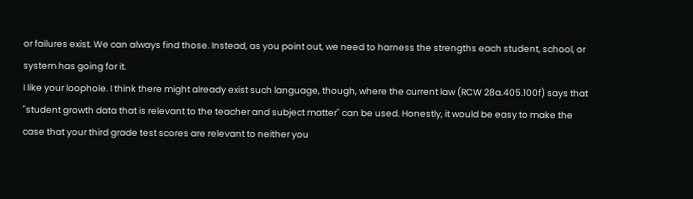or failures exist. We can always find those. Instead, as you point out, we need to harness the strengths each student, school, or system has going for it.
I like your loophole. I think there might already exist such language, though, where the current law (RCW 28a.405.100f) says that "student growth data that is relevant to the teacher and subject matter" can be used. Honestly, it would be easy to make the case that your third grade test scores are relevant to neither you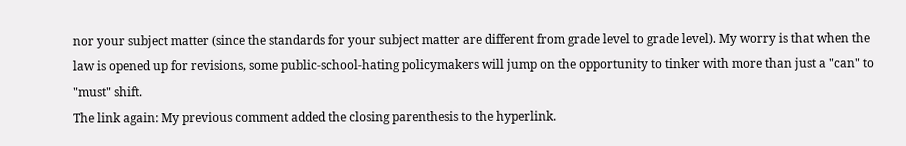nor your subject matter (since the standards for your subject matter are different from grade level to grade level). My worry is that when the law is opened up for revisions, some public-school-hating policymakers will jump on the opportunity to tinker with more than just a "can" to "must" shift.
The link again: My previous comment added the closing parenthesis to the hyperlink.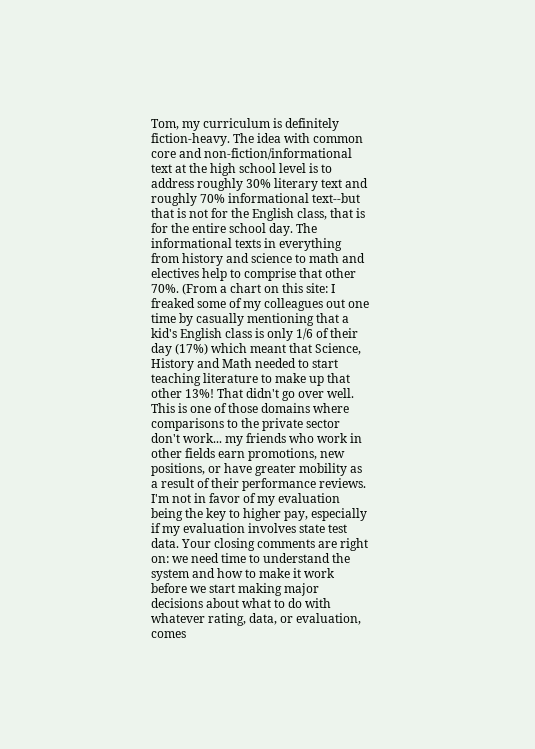Tom, my curriculum is definitely fiction-heavy. The idea with common core and non-fiction/informational text at the high school level is to address roughly 30% literary text and roughly 70% informational text--but that is not for the English class, that is for the entire school day. The informational texts in everything from history and science to math and electives help to comprise that other 70%. (From a chart on this site: I freaked some of my colleagues out one time by casually mentioning that a kid's English class is only 1/6 of their day (17%) which meant that Science, History and Math needed to start teaching literature to make up that other 13%! That didn't go over well.
This is one of those domains where comparisons to the private sector don't work... my friends who work in other fields earn promotions, new positions, or have greater mobility as a result of their performance reviews. I'm not in favor of my evaluation being the key to higher pay, especially if my evaluation involves state test data. Your closing comments are right on: we need time to understand the system and how to make it work before we start making major decisions about what to do with whatever rating, data, or evaluation, comes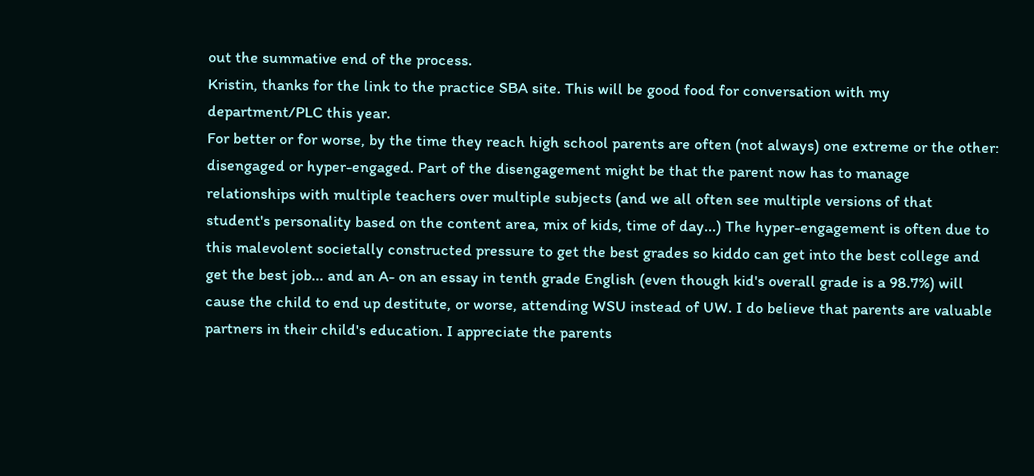out the summative end of the process.
Kristin, thanks for the link to the practice SBA site. This will be good food for conversation with my department/PLC this year.
For better or for worse, by the time they reach high school parents are often (not always) one extreme or the other: disengaged or hyper-engaged. Part of the disengagement might be that the parent now has to manage relationships with multiple teachers over multiple subjects (and we all often see multiple versions of that student's personality based on the content area, mix of kids, time of day...) The hyper-engagement is often due to this malevolent societally constructed pressure to get the best grades so kiddo can get into the best college and get the best job... and an A- on an essay in tenth grade English (even though kid's overall grade is a 98.7%) will cause the child to end up destitute, or worse, attending WSU instead of UW. I do believe that parents are valuable partners in their child's education. I appreciate the parents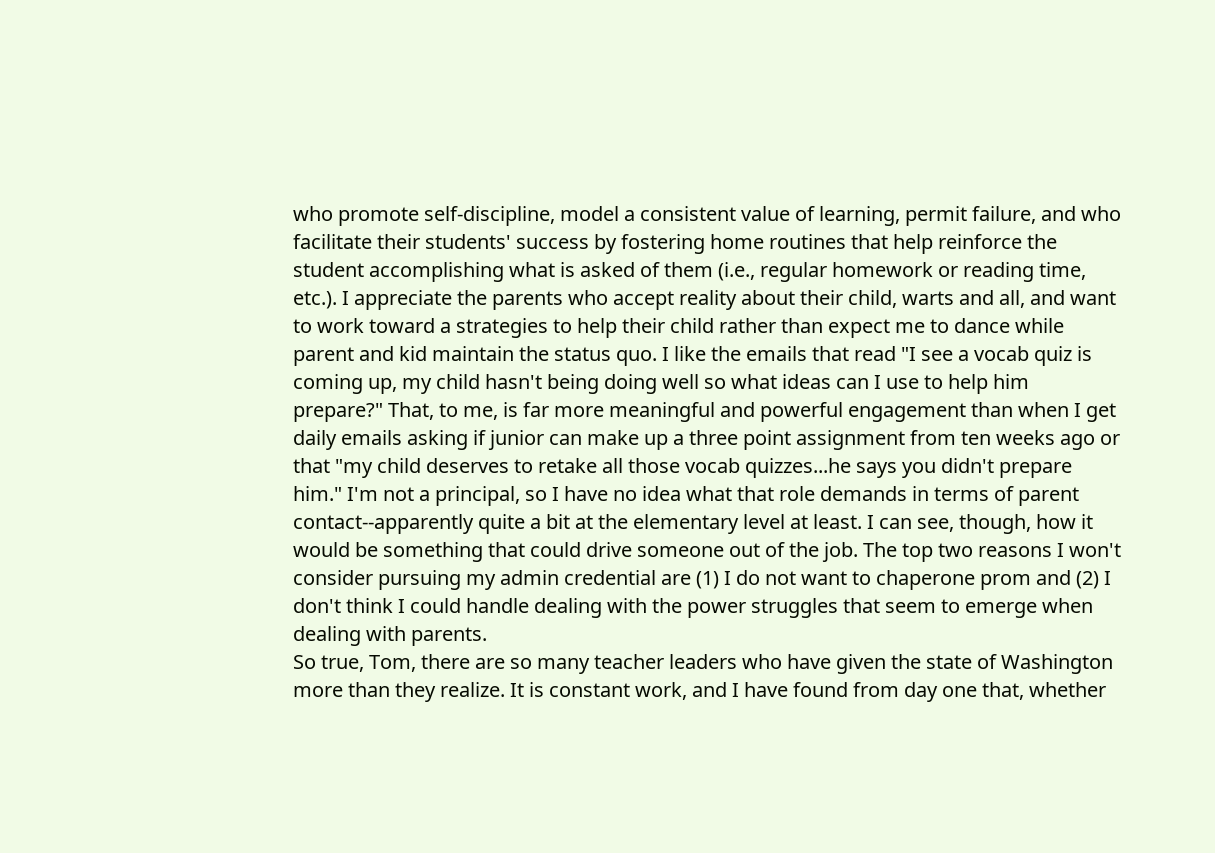who promote self-discipline, model a consistent value of learning, permit failure, and who facilitate their students' success by fostering home routines that help reinforce the student accomplishing what is asked of them (i.e., regular homework or reading time, etc.). I appreciate the parents who accept reality about their child, warts and all, and want to work toward a strategies to help their child rather than expect me to dance while parent and kid maintain the status quo. I like the emails that read "I see a vocab quiz is coming up, my child hasn't being doing well so what ideas can I use to help him prepare?" That, to me, is far more meaningful and powerful engagement than when I get daily emails asking if junior can make up a three point assignment from ten weeks ago or that "my child deserves to retake all those vocab quizzes...he says you didn't prepare him." I'm not a principal, so I have no idea what that role demands in terms of parent contact--apparently quite a bit at the elementary level at least. I can see, though, how it would be something that could drive someone out of the job. The top two reasons I won't consider pursuing my admin credential are (1) I do not want to chaperone prom and (2) I don't think I could handle dealing with the power struggles that seem to emerge when dealing with parents.
So true, Tom, there are so many teacher leaders who have given the state of Washington more than they realize. It is constant work, and I have found from day one that, whether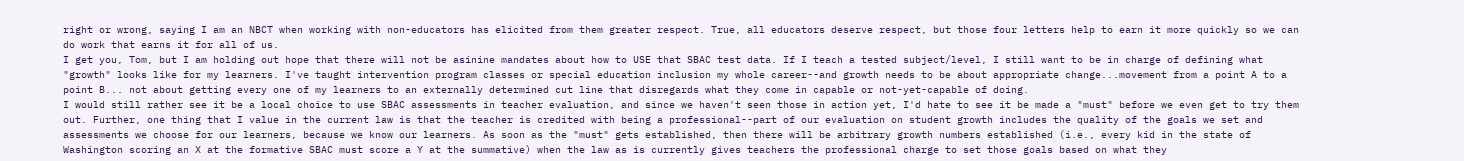right or wrong, saying I am an NBCT when working with non-educators has elicited from them greater respect. True, all educators deserve respect, but those four letters help to earn it more quickly so we can do work that earns it for all of us.
I get you, Tom, but I am holding out hope that there will not be asinine mandates about how to USE that SBAC test data. If I teach a tested subject/level, I still want to be in charge of defining what "growth" looks like for my learners. I've taught intervention program classes or special education inclusion my whole career--and growth needs to be about appropriate change...movement from a point A to a point B... not about getting every one of my learners to an externally determined cut line that disregards what they come in capable or not-yet-capable of doing.
I would still rather see it be a local choice to use SBAC assessments in teacher evaluation, and since we haven't seen those in action yet, I'd hate to see it be made a "must" before we even get to try them out. Further, one thing that I value in the current law is that the teacher is credited with being a professional--part of our evaluation on student growth includes the quality of the goals we set and assessments we choose for our learners, because we know our learners. As soon as the "must" gets established, then there will be arbitrary growth numbers established (i.e., every kid in the state of Washington scoring an X at the formative SBAC must score a Y at the summative) when the law as is currently gives teachers the professional charge to set those goals based on what they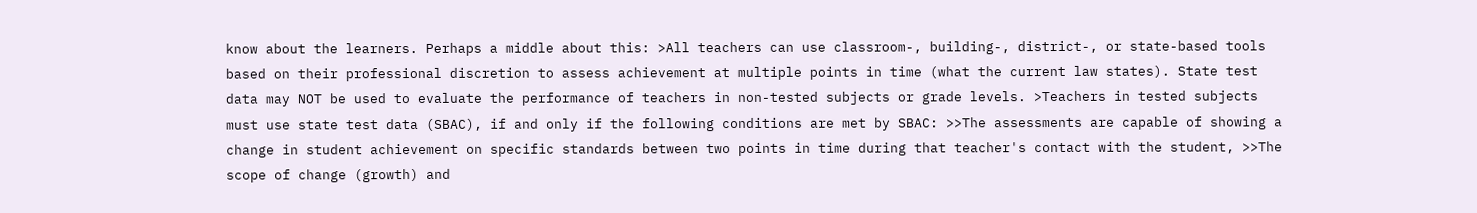know about the learners. Perhaps a middle about this: >All teachers can use classroom-, building-, district-, or state-based tools based on their professional discretion to assess achievement at multiple points in time (what the current law states). State test data may NOT be used to evaluate the performance of teachers in non-tested subjects or grade levels. >Teachers in tested subjects must use state test data (SBAC), if and only if the following conditions are met by SBAC: >>The assessments are capable of showing a change in student achievement on specific standards between two points in time during that teacher's contact with the student, >>The scope of change (growth) and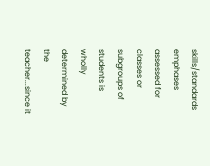skills/standards emphases assessed for classes or subgroups of students is wholly determined by the teacher...since it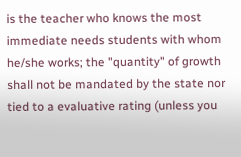is the teacher who knows the most immediate needs students with whom he/she works; the "quantity" of growth shall not be mandated by the state nor tied to a evaluative rating (unless you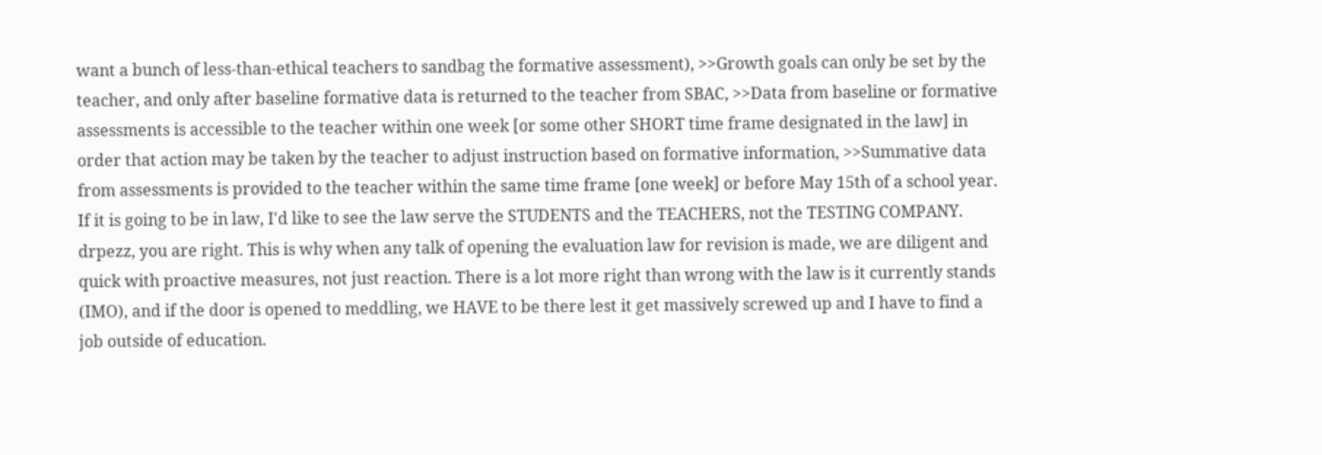want a bunch of less-than-ethical teachers to sandbag the formative assessment), >>Growth goals can only be set by the teacher, and only after baseline formative data is returned to the teacher from SBAC, >>Data from baseline or formative assessments is accessible to the teacher within one week [or some other SHORT time frame designated in the law] in order that action may be taken by the teacher to adjust instruction based on formative information, >>Summative data from assessments is provided to the teacher within the same time frame [one week] or before May 15th of a school year. If it is going to be in law, I'd like to see the law serve the STUDENTS and the TEACHERS, not the TESTING COMPANY.
drpezz, you are right. This is why when any talk of opening the evaluation law for revision is made, we are diligent and quick with proactive measures, not just reaction. There is a lot more right than wrong with the law is it currently stands (IMO), and if the door is opened to meddling, we HAVE to be there lest it get massively screwed up and I have to find a job outside of education.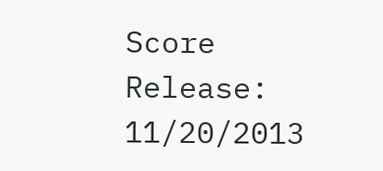Score Release: 11/20/2013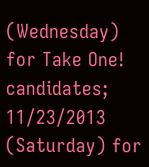(Wednesday) for Take One! candidates; 11/23/2013 (Saturday) for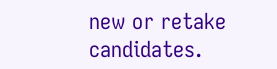new or retake candidates.